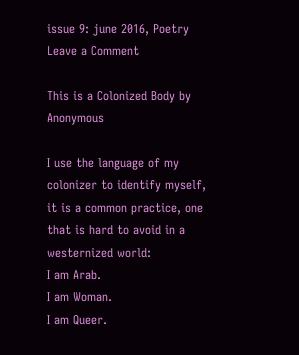issue 9: june 2016, Poetry
Leave a Comment

This is a Colonized Body by Anonymous

I use the language of my colonizer to identify myself, it is a common practice, one that is hard to avoid in a westernized world:
I am Arab.
I am Woman.
I am Queer.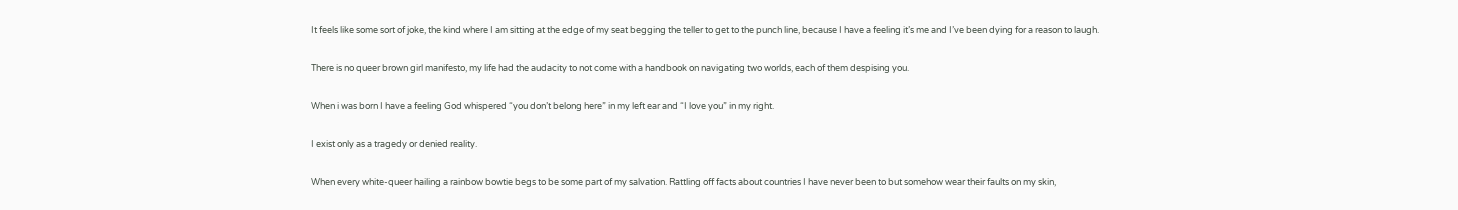It feels like some sort of joke, the kind where I am sitting at the edge of my seat begging the teller to get to the punch line, because I have a feeling it’s me and I’ve been dying for a reason to laugh.

There is no queer brown girl manifesto, my life had the audacity to not come with a handbook on navigating two worlds, each of them despising you.

When i was born I have a feeling God whispered “you don’t belong here” in my left ear and “I love you” in my right.

I exist only as a tragedy or denied reality.

When every white-queer hailing a rainbow bowtie begs to be some part of my salvation. Rattling off facts about countries I have never been to but somehow wear their faults on my skin,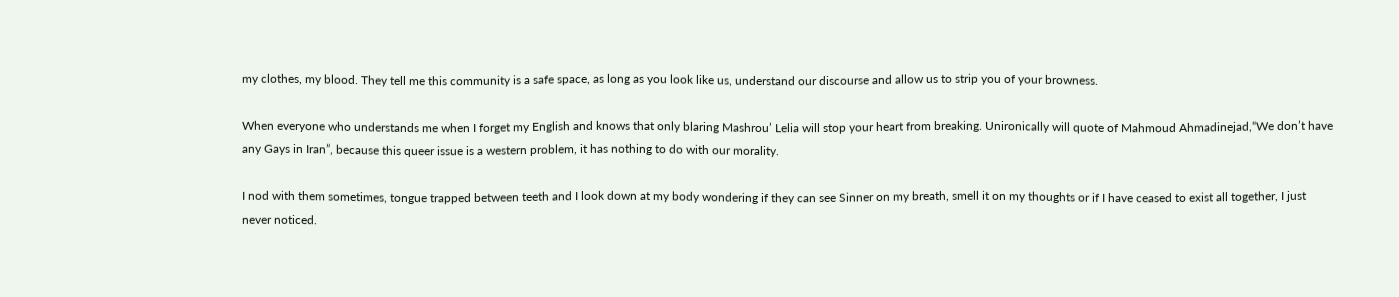my clothes, my blood. They tell me this community is a safe space, as long as you look like us, understand our discourse and allow us to strip you of your browness.

When everyone who understands me when I forget my English and knows that only blaring Mashrou’ Lelia will stop your heart from breaking. Unironically will quote of Mahmoud Ahmadinejad,“We don’t have any Gays in Iran”, because this queer issue is a western problem, it has nothing to do with our morality.

I nod with them sometimes, tongue trapped between teeth and I look down at my body wondering if they can see Sinner on my breath, smell it on my thoughts or if I have ceased to exist all together, I just never noticed.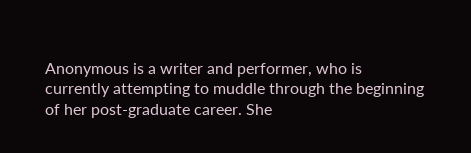Anonymous is a writer and performer, who is currently attempting to muddle through the beginning of her post-graduate career. She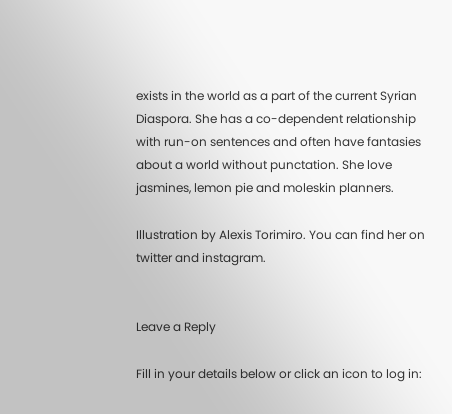exists in the world as a part of the current Syrian Diaspora. She has a co-dependent relationship with run-on sentences and often have fantasies about a world without punctation. She love jasmines, lemon pie and moleskin planners.

Illustration by Alexis Torimiro. You can find her on twitter and instagram.


Leave a Reply

Fill in your details below or click an icon to log in: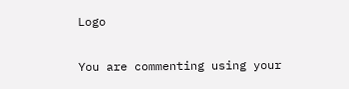Logo

You are commenting using your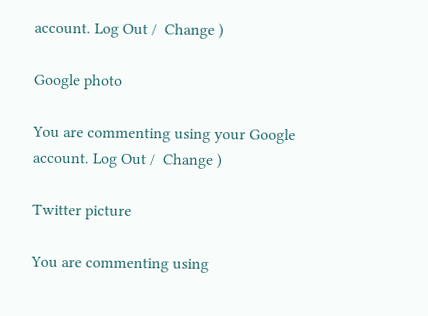account. Log Out /  Change )

Google photo

You are commenting using your Google account. Log Out /  Change )

Twitter picture

You are commenting using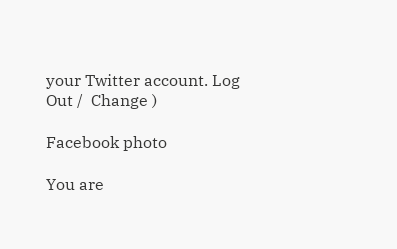your Twitter account. Log Out /  Change )

Facebook photo

You are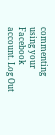commenting using your Facebook account. Log Out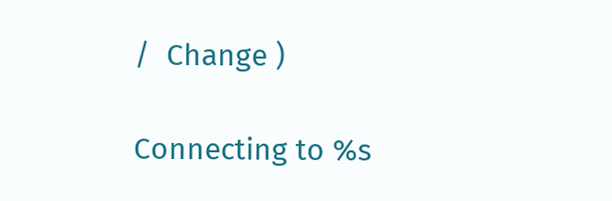/  Change )

Connecting to %s